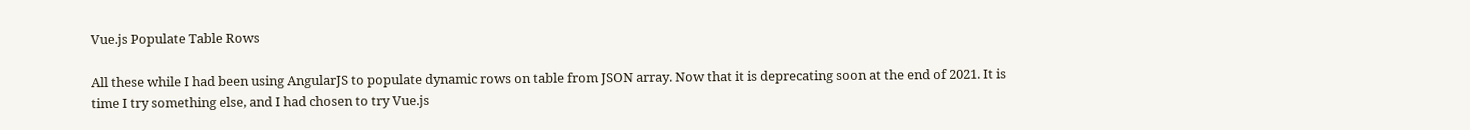Vue.js Populate Table Rows

All these while I had been using AngularJS to populate dynamic rows on table from JSON array. Now that it is deprecating soon at the end of 2021. It is time I try something else, and I had chosen to try Vue.js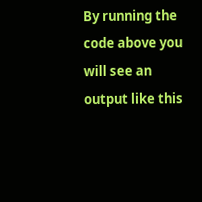By running the code above you will see an output like this